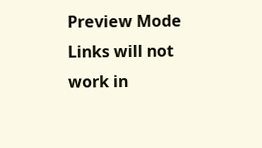Preview Mode Links will not work in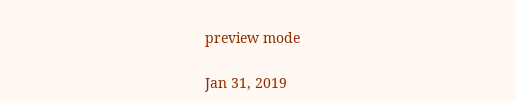preview mode

Jan 31, 2019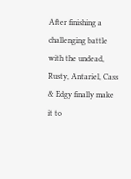After finishing a challenging battle with the undead, Rusty, Antariel, Cass & Edgy finally make it to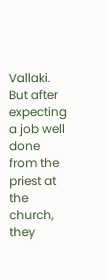Vallaki. But after expecting a job well done from the priest at the church, they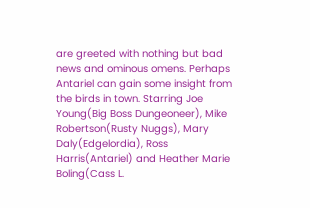are greeted with nothing but bad news and ominous omens. Perhaps Antariel can gain some insight from the birds in town. Starring Joe Young(Big Boss Dungeoneer), Mike Robertson(Rusty Nuggs), Mary Daly(Edgelordia), Ross Harris(Antariel) and Heather Marie Boling(Cass L.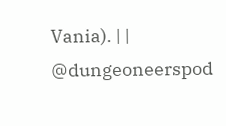Vania). | | @dungeoneerspod